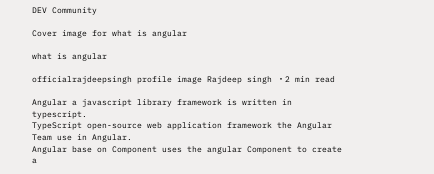DEV Community

Cover image for what is angular

what is angular

officialrajdeepsingh profile image Rajdeep singh ・2 min read

Angular a javascript library framework is written in typescript.
TypeScript open-source web application framework the Angular Team use in Angular.
Angular base on Component uses the angular Component to create a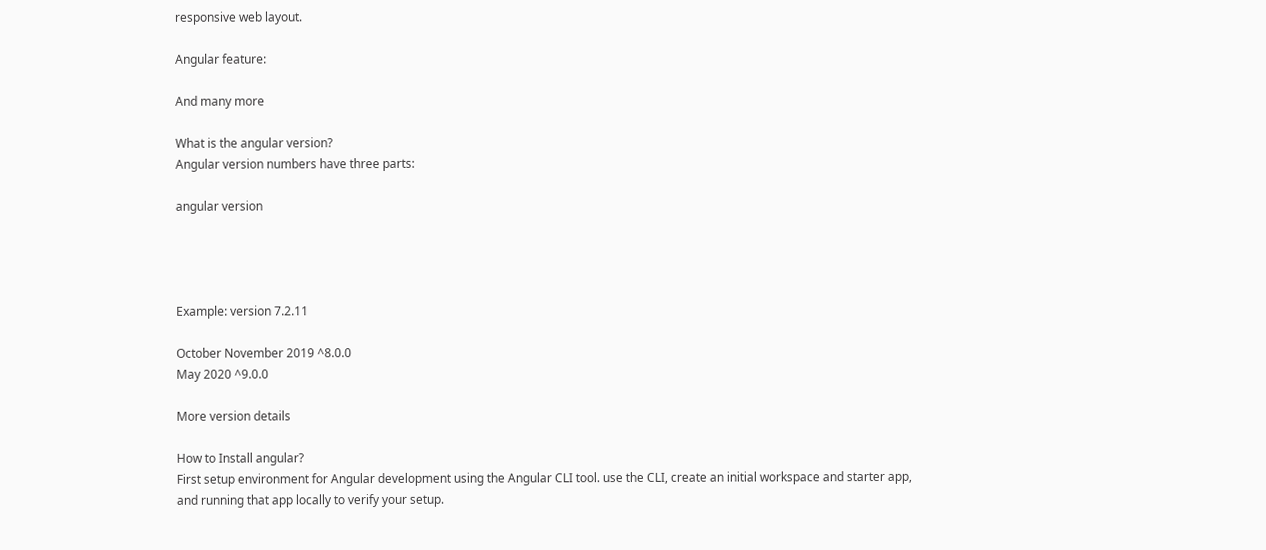responsive web layout.

Angular feature:

And many more

What is the angular version?
Angular version numbers have three parts:

angular version




Example: version 7.2.11

October November 2019 ^8.0.0
May 2020 ^9.0.0

More version details

How to Install angular?
First setup environment for Angular development using the Angular CLI tool. use the CLI, create an initial workspace and starter app, and running that app locally to verify your setup.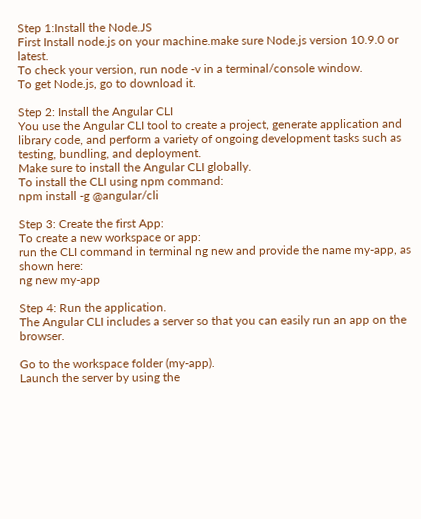Step 1:Install the Node.JS
First Install node.js on your machine.make sure Node.js version 10.9.0 or latest.
To check your version, run node -v in a terminal/console window.
To get Node.js, go to download it.

Step 2: Install the Angular CLI
You use the Angular CLI tool to create a project, generate application and library code, and perform a variety of ongoing development tasks such as testing, bundling, and deployment.
Make sure to install the Angular CLI globally.
To install the CLI using npm command:
npm install -g @angular/cli

Step 3: Create the first App:
To create a new workspace or app:
run the CLI command in terminal ng new and provide the name my-app, as shown here:
ng new my-app

Step 4: Run the application.
The Angular CLI includes a server so that you can easily run an app on the browser.

Go to the workspace folder (my-app).
Launch the server by using the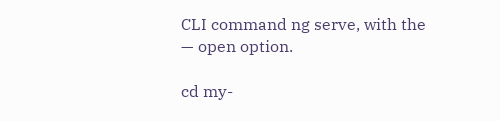CLI command ng serve, with the — open option.

cd my-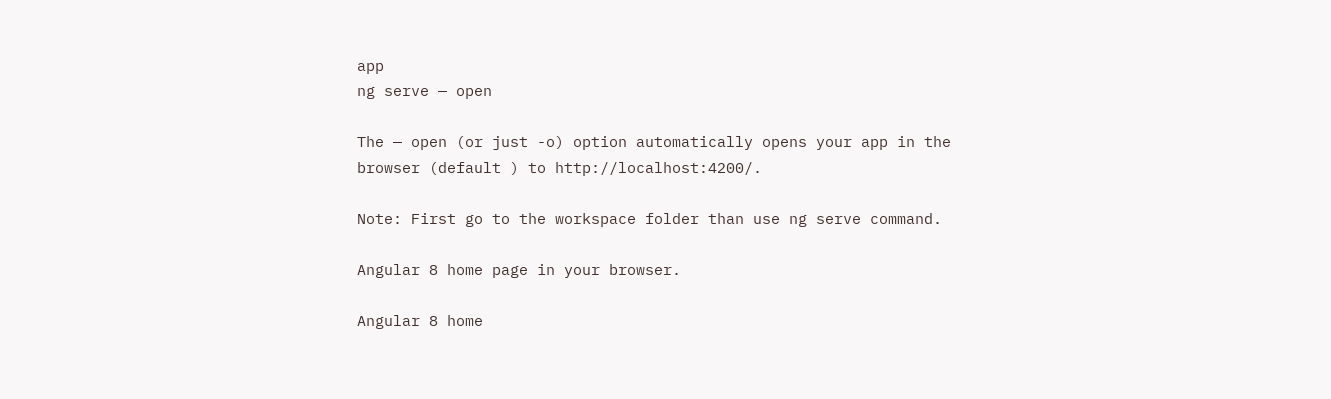app
ng serve — open

The — open (or just -o) option automatically opens your app in the browser (default ) to http://localhost:4200/.

Note: First go to the workspace folder than use ng serve command.

Angular 8 home page in your browser.

Angular 8 home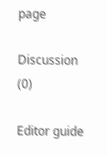page

Discussion (0)

Editor guide